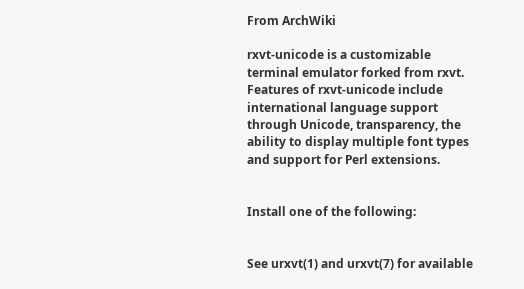From ArchWiki

rxvt-unicode is a customizable terminal emulator forked from rxvt. Features of rxvt-unicode include international language support through Unicode, transparency, the ability to display multiple font types and support for Perl extensions.


Install one of the following:


See urxvt(1) and urxvt(7) for available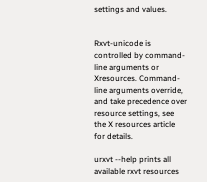settings and values.


Rxvt-unicode is controlled by command-line arguments or Xresources. Command-line arguments override, and take precedence over resource settings, see the X resources article for details.

urxvt --help prints all available rxvt resources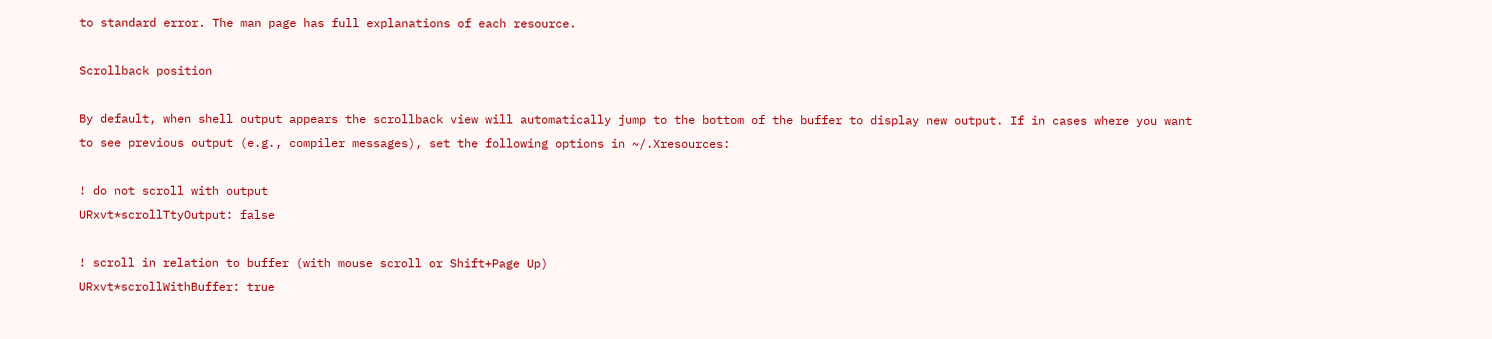to standard error. The man page has full explanations of each resource.

Scrollback position

By default, when shell output appears the scrollback view will automatically jump to the bottom of the buffer to display new output. If in cases where you want to see previous output (e.g., compiler messages), set the following options in ~/.Xresources:

! do not scroll with output
URxvt*scrollTtyOutput: false

! scroll in relation to buffer (with mouse scroll or Shift+Page Up)
URxvt*scrollWithBuffer: true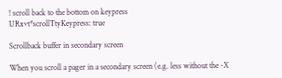! scroll back to the bottom on keypress
URxvt*scrollTtyKeypress: true

Scrollback buffer in secondary screen

When you scroll a pager in a secondary screen (e.g. less without the -X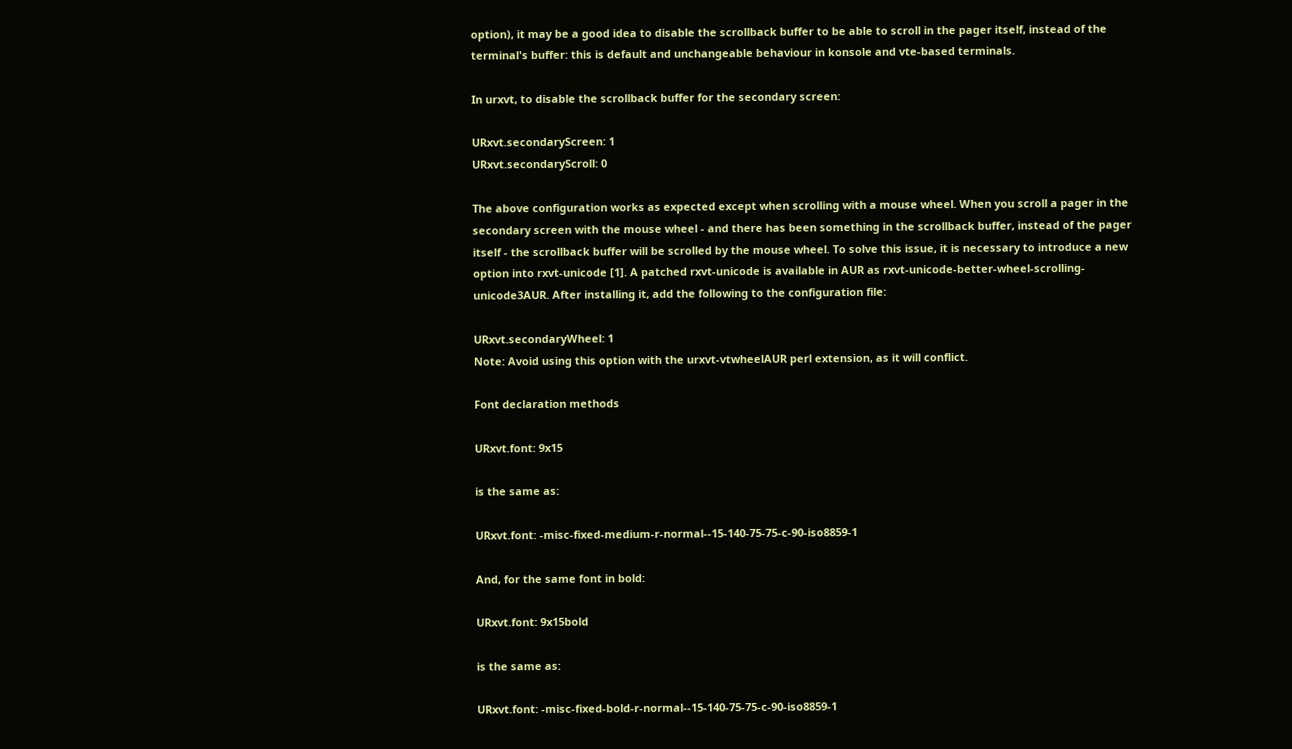option), it may be a good idea to disable the scrollback buffer to be able to scroll in the pager itself, instead of the terminal's buffer: this is default and unchangeable behaviour in konsole and vte-based terminals.

In urxvt, to disable the scrollback buffer for the secondary screen:

URxvt.secondaryScreen: 1
URxvt.secondaryScroll: 0

The above configuration works as expected except when scrolling with a mouse wheel. When you scroll a pager in the secondary screen with the mouse wheel - and there has been something in the scrollback buffer, instead of the pager itself - the scrollback buffer will be scrolled by the mouse wheel. To solve this issue, it is necessary to introduce a new option into rxvt-unicode [1]. A patched rxvt-unicode is available in AUR as rxvt-unicode-better-wheel-scrolling-unicode3AUR. After installing it, add the following to the configuration file:

URxvt.secondaryWheel: 1
Note: Avoid using this option with the urxvt-vtwheelAUR perl extension, as it will conflict.

Font declaration methods

URxvt.font: 9x15

is the same as:

URxvt.font: -misc-fixed-medium-r-normal--15-140-75-75-c-90-iso8859-1

And, for the same font in bold:

URxvt.font: 9x15bold

is the same as:

URxvt.font: -misc-fixed-bold-r-normal--15-140-75-75-c-90-iso8859-1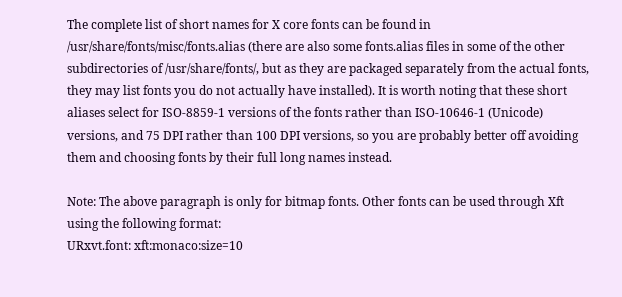The complete list of short names for X core fonts can be found in /usr/share/fonts/misc/fonts.alias (there are also some fonts.alias files in some of the other subdirectories of /usr/share/fonts/, but as they are packaged separately from the actual fonts, they may list fonts you do not actually have installed). It is worth noting that these short aliases select for ISO-8859-1 versions of the fonts rather than ISO-10646-1 (Unicode) versions, and 75 DPI rather than 100 DPI versions, so you are probably better off avoiding them and choosing fonts by their full long names instead.

Note: The above paragraph is only for bitmap fonts. Other fonts can be used through Xft using the following format:
URxvt.font: xft:monaco:size=10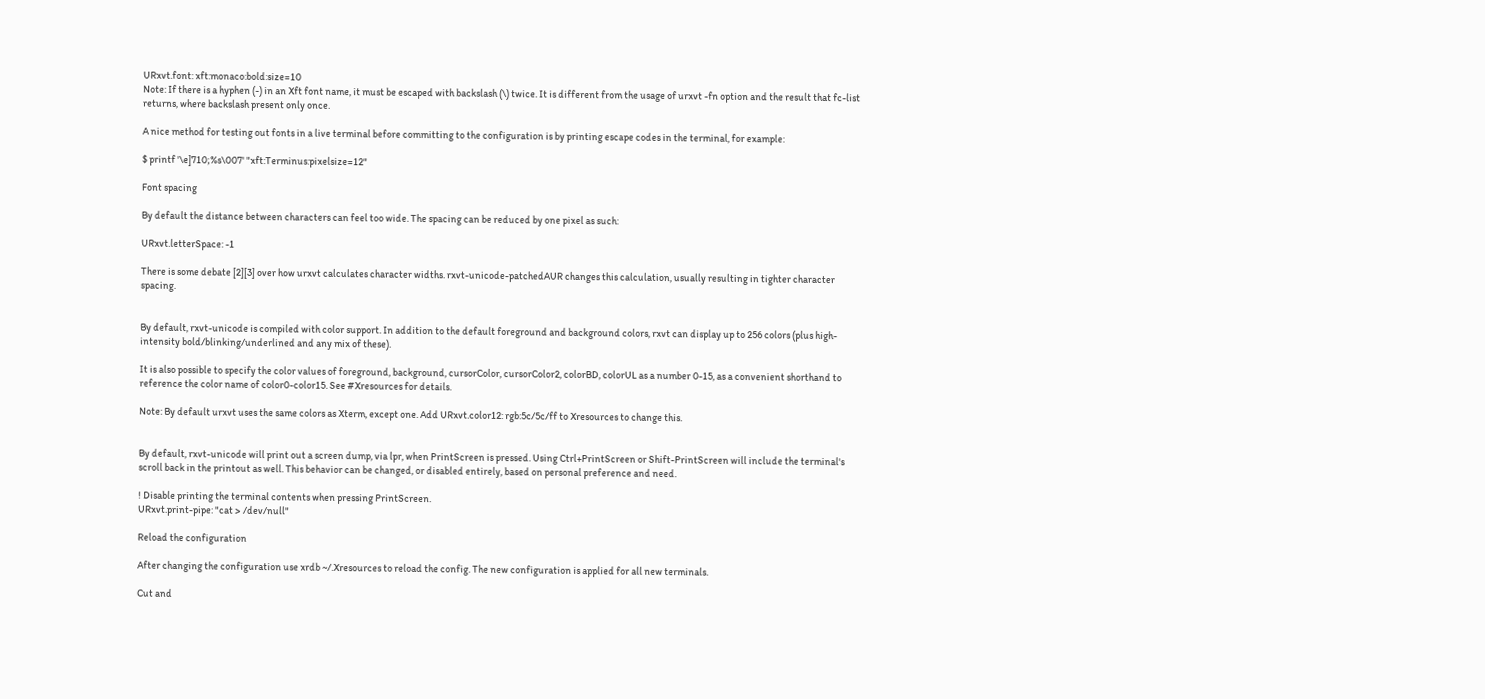URxvt.font: xft:monaco:bold:size=10
Note: If there is a hyphen (-) in an Xft font name, it must be escaped with backslash (\) twice. It is different from the usage of urxvt -fn option and the result that fc-list returns, where backslash present only once.

A nice method for testing out fonts in a live terminal before committing to the configuration is by printing escape codes in the terminal, for example:

$ printf '\e]710;%s\007' "xft:Terminus:pixelsize=12"

Font spacing

By default the distance between characters can feel too wide. The spacing can be reduced by one pixel as such:

URxvt.letterSpace: -1

There is some debate [2][3] over how urxvt calculates character widths. rxvt-unicode-patchedAUR changes this calculation, usually resulting in tighter character spacing.


By default, rxvt-unicode is compiled with color support. In addition to the default foreground and background colors, rxvt can display up to 256 colors (plus high-intensity bold/blinking/underlined and any mix of these).

It is also possible to specify the color values of foreground, background, cursorColor, cursorColor2, colorBD, colorUL as a number 0-15, as a convenient shorthand to reference the color name of color0-color15. See #Xresources for details.

Note: By default urxvt uses the same colors as Xterm, except one. Add URxvt.color12: rgb:5c/5c/ff to Xresources to change this.


By default, rxvt-unicode will print out a screen dump, via lpr, when PrintScreen is pressed. Using Ctrl+PrintScreen or Shift-PrintScreen will include the terminal's scroll back in the printout as well. This behavior can be changed, or disabled entirely, based on personal preference and need.

! Disable printing the terminal contents when pressing PrintScreen.
URxvt.print-pipe: "cat > /dev/null"

Reload the configuration

After changing the configuration use xrdb ~/.Xresources to reload the config. The new configuration is applied for all new terminals.

Cut and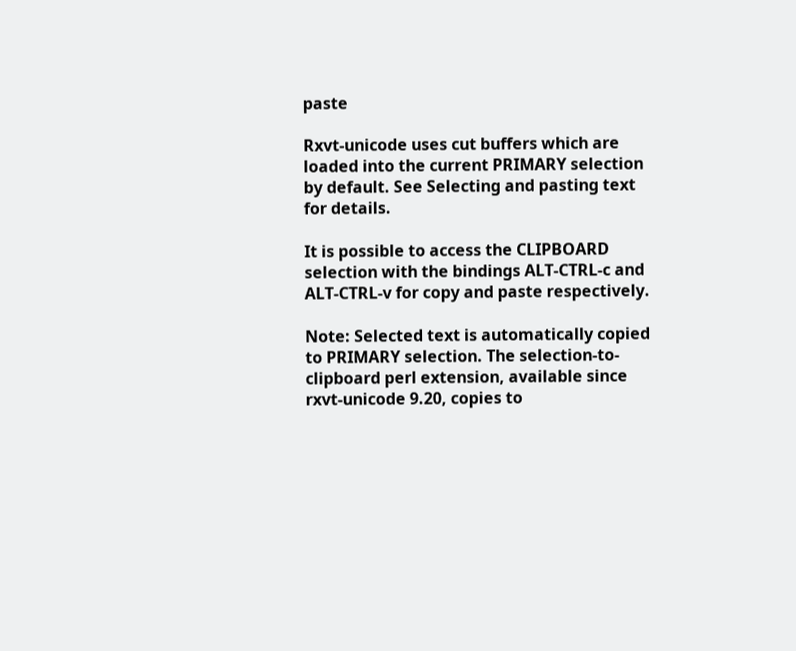paste

Rxvt-unicode uses cut buffers which are loaded into the current PRIMARY selection by default. See Selecting and pasting text for details.

It is possible to access the CLIPBOARD selection with the bindings ALT-CTRL-c and ALT-CTRL-v for copy and paste respectively.

Note: Selected text is automatically copied to PRIMARY selection. The selection-to-clipboard perl extension, available since rxvt-unicode 9.20, copies to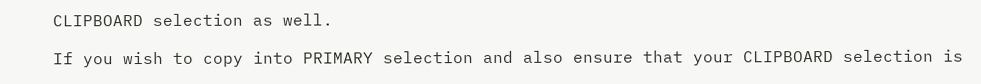CLIPBOARD selection as well.

If you wish to copy into PRIMARY selection and also ensure that your CLIPBOARD selection is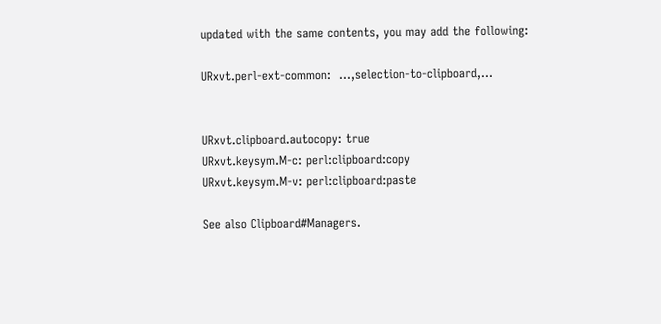updated with the same contents, you may add the following:

URxvt.perl-ext-common:  ...,selection-to-clipboard,...


URxvt.clipboard.autocopy: true
URxvt.keysym.M-c: perl:clipboard:copy
URxvt.keysym.M-v: perl:clipboard:paste

See also Clipboard#Managers.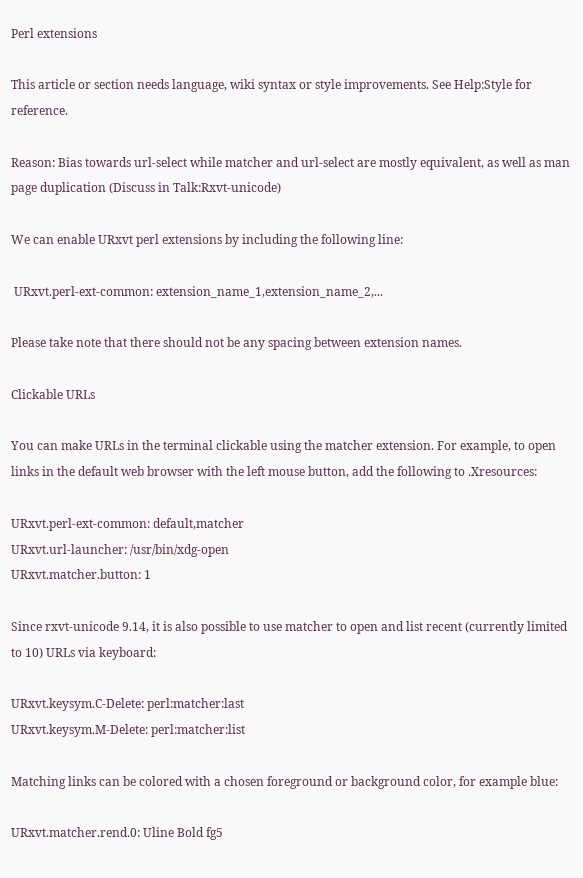Perl extensions

This article or section needs language, wiki syntax or style improvements. See Help:Style for reference.

Reason: Bias towards url-select while matcher and url-select are mostly equivalent, as well as man page duplication (Discuss in Talk:Rxvt-unicode)

We can enable URxvt perl extensions by including the following line:

 URxvt.perl-ext-common: extension_name_1,extension_name_2,...

Please take note that there should not be any spacing between extension names.

Clickable URLs

You can make URLs in the terminal clickable using the matcher extension. For example, to open links in the default web browser with the left mouse button, add the following to .Xresources:

URxvt.perl-ext-common: default,matcher
URxvt.url-launcher: /usr/bin/xdg-open
URxvt.matcher.button: 1

Since rxvt-unicode 9.14, it is also possible to use matcher to open and list recent (currently limited to 10) URLs via keyboard:

URxvt.keysym.C-Delete: perl:matcher:last
URxvt.keysym.M-Delete: perl:matcher:list

Matching links can be colored with a chosen foreground or background color, for example blue:

URxvt.matcher.rend.0: Uline Bold fg5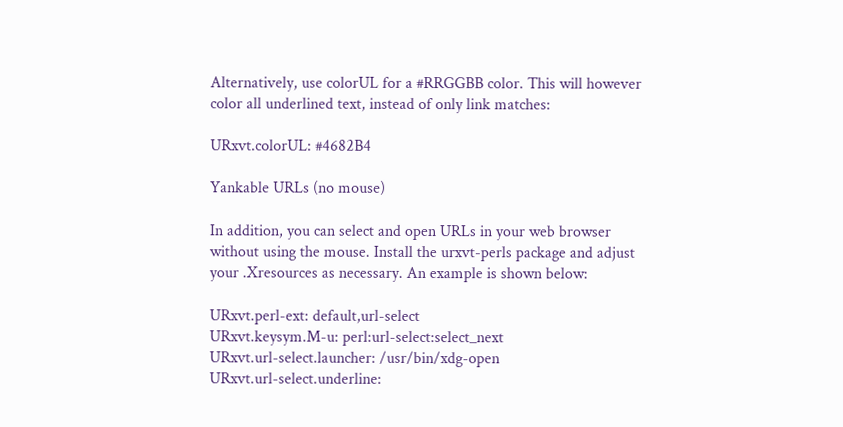Alternatively, use colorUL for a #RRGGBB color. This will however color all underlined text, instead of only link matches:

URxvt.colorUL: #4682B4

Yankable URLs (no mouse)

In addition, you can select and open URLs in your web browser without using the mouse. Install the urxvt-perls package and adjust your .Xresources as necessary. An example is shown below:

URxvt.perl-ext: default,url-select
URxvt.keysym.M-u: perl:url-select:select_next
URxvt.url-select.launcher: /usr/bin/xdg-open
URxvt.url-select.underline: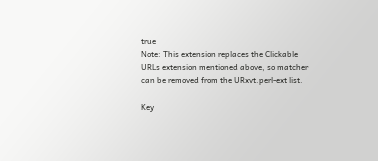true
Note: This extension replaces the Clickable URLs extension mentioned above, so matcher can be removed from the URxvt.perl-ext list.

Key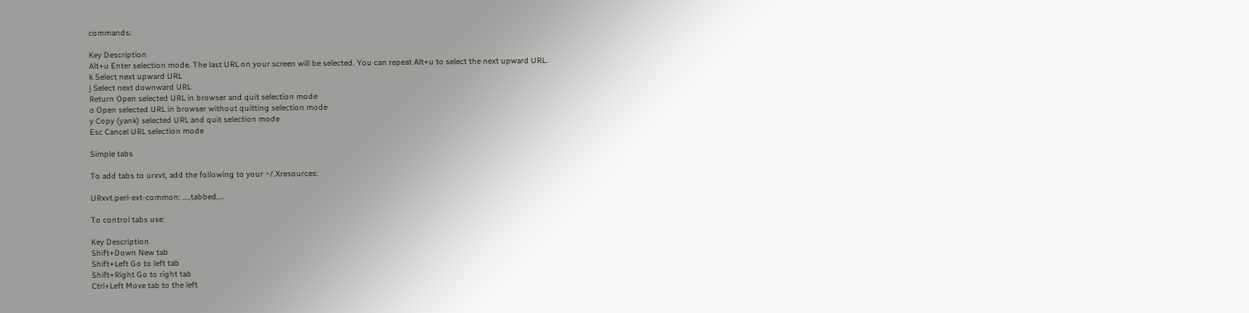commands:

Key Description
Alt+u Enter selection mode. The last URL on your screen will be selected. You can repeat Alt+u to select the next upward URL.
k Select next upward URL
j Select next downward URL
Return Open selected URL in browser and quit selection mode
o Open selected URL in browser without quitting selection mode
y Copy (yank) selected URL and quit selection mode
Esc Cancel URL selection mode

Simple tabs

To add tabs to urxvt, add the following to your ~/.Xresources:

URxvt.perl-ext-common: ...,tabbed,...

To control tabs use:

Key Description
Shift+Down New tab
Shift+Left Go to left tab
Shift+Right Go to right tab
Ctrl+Left Move tab to the left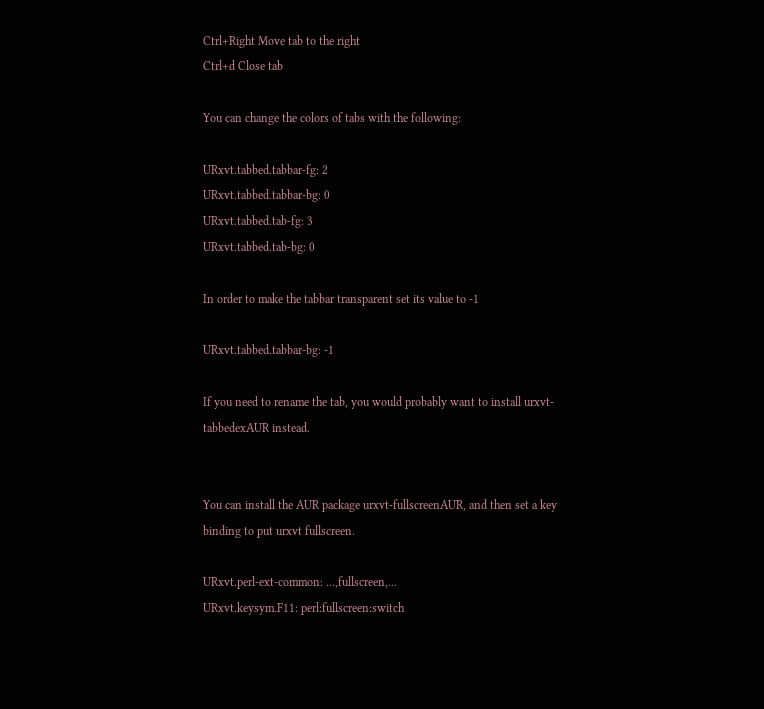Ctrl+Right Move tab to the right
Ctrl+d Close tab

You can change the colors of tabs with the following:

URxvt.tabbed.tabbar-fg: 2
URxvt.tabbed.tabbar-bg: 0
URxvt.tabbed.tab-fg: 3
URxvt.tabbed.tab-bg: 0

In order to make the tabbar transparent set its value to -1

URxvt.tabbed.tabbar-bg: -1

If you need to rename the tab, you would probably want to install urxvt-tabbedexAUR instead.


You can install the AUR package urxvt-fullscreenAUR, and then set a key binding to put urxvt fullscreen.

URxvt.perl-ext-common: ...,fullscreen,...
URxvt.keysym.F11: perl:fullscreen:switch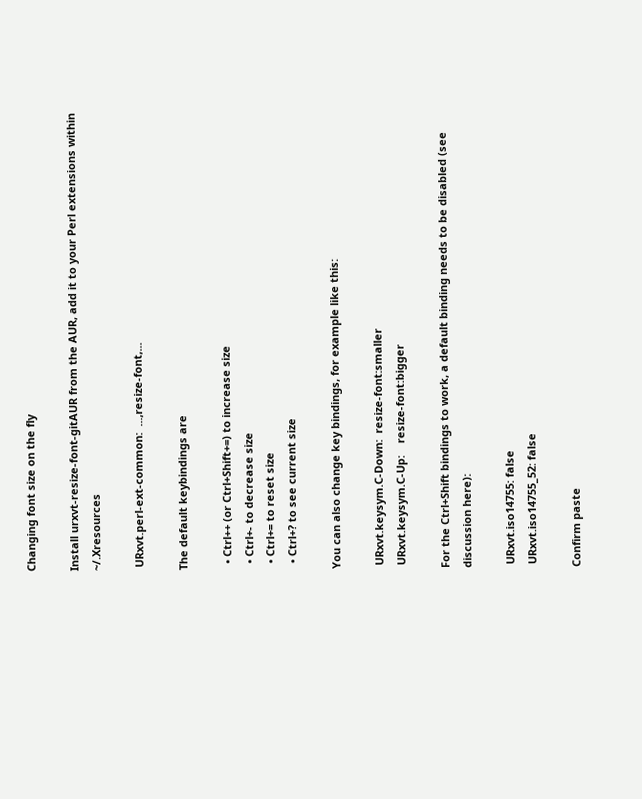Changing font size on the fly

Install urxvt-resize-font-gitAUR from the AUR, add it to your Perl extensions within ~/.Xresources

 URxvt.perl-ext-common:  ...,resize-font,...

The default keybindings are

  • Ctrl++ (or Ctrl+Shift+=) to increase size
  • Ctrl+- to decrease size
  • Ctrl+= to reset size
  • Ctrl+? to see current size

You can also change key bindings, for example like this:

 URxvt.keysym.C-Down:  resize-font:smaller
 URxvt.keysym.C-Up:    resize-font:bigger

For the Ctrl+Shift bindings to work, a default binding needs to be disabled (see discussion here):

 URxvt.iso14755: false
 URxvt.iso14755_52: false

Confirm paste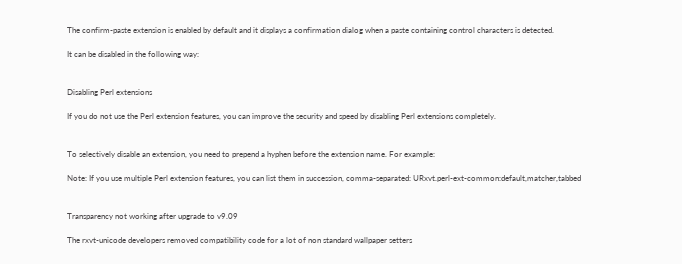The confirm-paste extension is enabled by default and it displays a confirmation dialog when a paste containing control characters is detected.

It can be disabled in the following way:


Disabling Perl extensions

If you do not use the Perl extension features, you can improve the security and speed by disabling Perl extensions completely.


To selectively disable an extension, you need to prepend a hyphen before the extension name. For example:

Note: If you use multiple Perl extension features, you can list them in succession, comma-separated: URxvt.perl-ext-common:default,matcher,tabbed


Transparency not working after upgrade to v9.09

The rxvt-unicode developers removed compatibility code for a lot of non standard wallpaper setters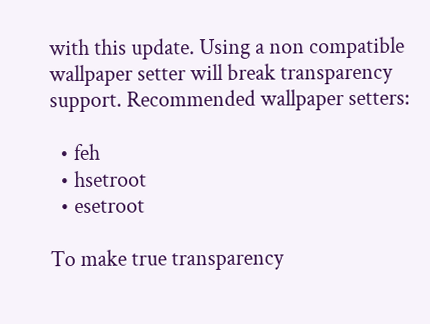with this update. Using a non compatible wallpaper setter will break transparency support. Recommended wallpaper setters:

  • feh
  • hsetroot
  • esetroot

To make true transparency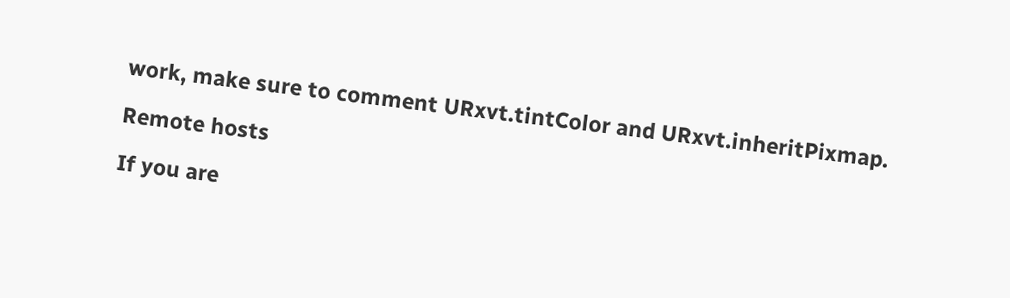work, make sure to comment URxvt.tintColor and URxvt.inheritPixmap.

Remote hosts

If you are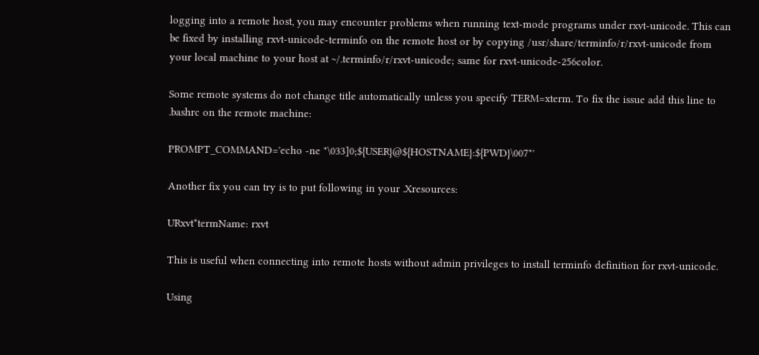logging into a remote host, you may encounter problems when running text-mode programs under rxvt-unicode. This can be fixed by installing rxvt-unicode-terminfo on the remote host or by copying /usr/share/terminfo/r/rxvt-unicode from your local machine to your host at ~/.terminfo/r/rxvt-unicode; same for rxvt-unicode-256color.

Some remote systems do not change title automatically unless you specify TERM=xterm. To fix the issue add this line to .bashrc on the remote machine:

PROMPT_COMMAND='echo -ne "\033]0;${USER}@${HOSTNAME}:${PWD}\007"'

Another fix you can try is to put following in your .Xresources:

URxvt*termName: rxvt

This is useful when connecting into remote hosts without admin privileges to install terminfo definition for rxvt-unicode.

Using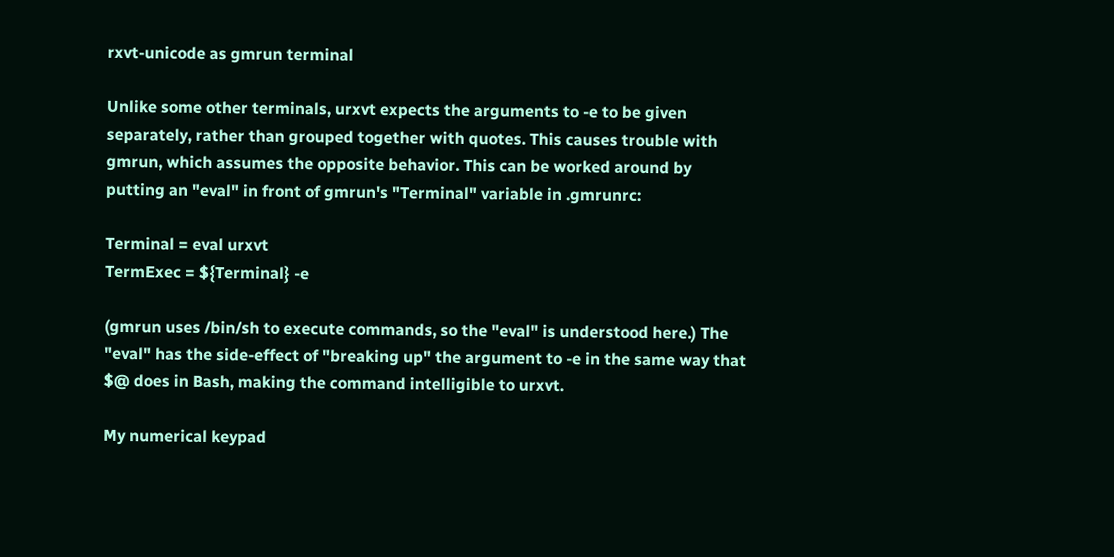rxvt-unicode as gmrun terminal

Unlike some other terminals, urxvt expects the arguments to -e to be given separately, rather than grouped together with quotes. This causes trouble with gmrun, which assumes the opposite behavior. This can be worked around by putting an "eval" in front of gmrun's "Terminal" variable in .gmrunrc:

Terminal = eval urxvt
TermExec = ${Terminal} -e

(gmrun uses /bin/sh to execute commands, so the "eval" is understood here.) The "eval" has the side-effect of "breaking up" the argument to -e in the same way that $@ does in Bash, making the command intelligible to urxvt.

My numerical keypad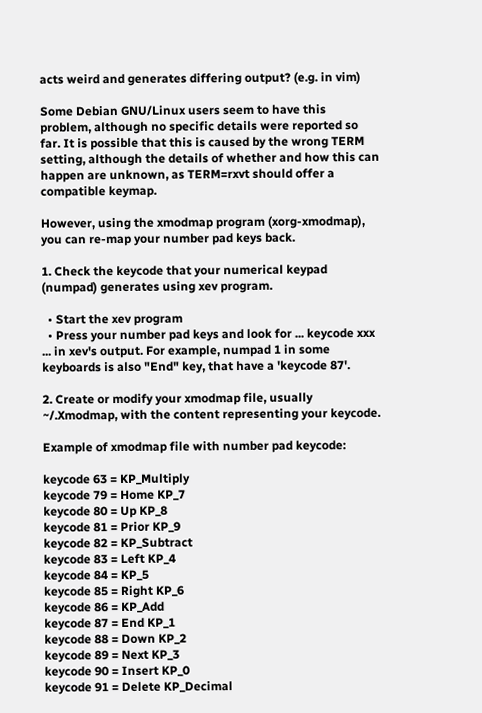acts weird and generates differing output? (e.g. in vim)

Some Debian GNU/Linux users seem to have this problem, although no specific details were reported so far. It is possible that this is caused by the wrong TERM setting, although the details of whether and how this can happen are unknown, as TERM=rxvt should offer a compatible keymap.

However, using the xmodmap program (xorg-xmodmap), you can re-map your number pad keys back.

1. Check the keycode that your numerical keypad (numpad) generates using xev program.

  • Start the xev program
  • Press your number pad keys and look for ... keycode xxx ... in xev's output. For example, numpad 1 in some keyboards is also "End" key, that have a 'keycode 87'.

2. Create or modify your xmodmap file, usually ~/.Xmodmap, with the content representing your keycode.

Example of xmodmap file with number pad keycode:

keycode 63 = KP_Multiply
keycode 79 = Home KP_7
keycode 80 = Up KP_8
keycode 81 = Prior KP_9
keycode 82 = KP_Subtract
keycode 83 = Left KP_4
keycode 84 = KP_5
keycode 85 = Right KP_6
keycode 86 = KP_Add
keycode 87 = End KP_1
keycode 88 = Down KP_2
keycode 89 = Next KP_3
keycode 90 = Insert KP_0
keycode 91 = Delete KP_Decimal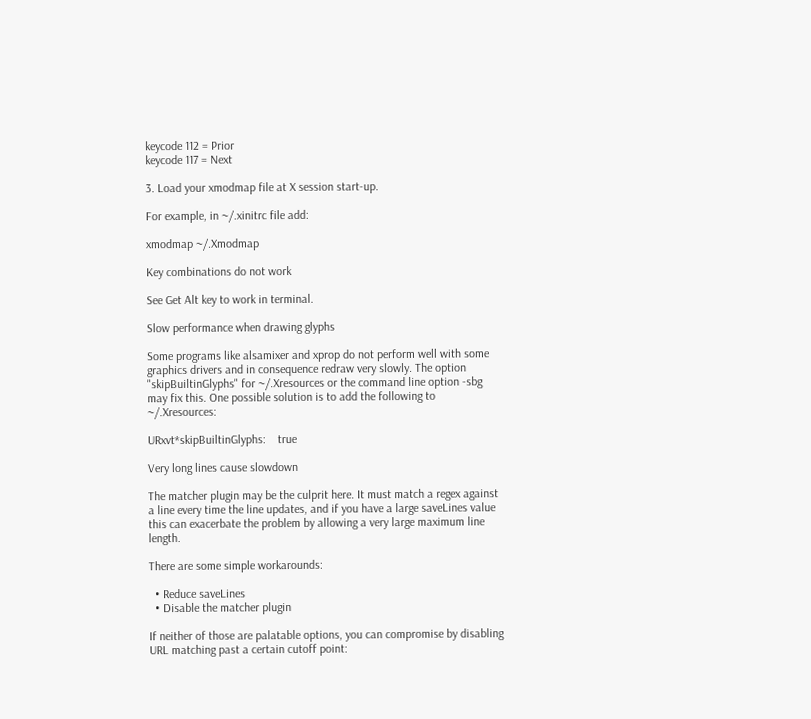keycode 112 = Prior
keycode 117 = Next

3. Load your xmodmap file at X session start-up.

For example, in ~/.xinitrc file add:

xmodmap ~/.Xmodmap

Key combinations do not work

See Get Alt key to work in terminal.

Slow performance when drawing glyphs

Some programs like alsamixer and xprop do not perform well with some graphics drivers and in consequence redraw very slowly. The option "skipBuiltinGlyphs" for ~/.Xresources or the command line option -sbg may fix this. One possible solution is to add the following to ~/.Xresources:

URxvt*skipBuiltinGlyphs:    true

Very long lines cause slowdown

The matcher plugin may be the culprit here. It must match a regex against a line every time the line updates, and if you have a large saveLines value this can exacerbate the problem by allowing a very large maximum line length.

There are some simple workarounds:

  • Reduce saveLines
  • Disable the matcher plugin

If neither of those are palatable options, you can compromise by disabling URL matching past a certain cutoff point: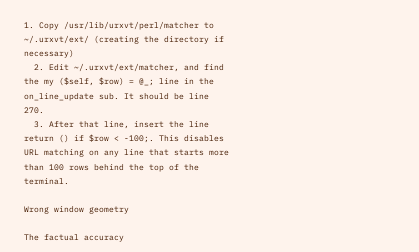1. Copy /usr/lib/urxvt/perl/matcher to ~/.urxvt/ext/ (creating the directory if necessary)
  2. Edit ~/.urxvt/ext/matcher, and find the my ($self, $row) = @_; line in the on_line_update sub. It should be line 270.
  3. After that line, insert the line return () if $row < -100;. This disables URL matching on any line that starts more than 100 rows behind the top of the terminal.

Wrong window geometry

The factual accuracy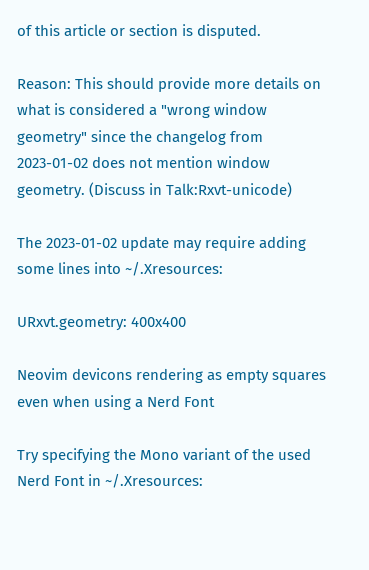of this article or section is disputed.

Reason: This should provide more details on what is considered a "wrong window geometry" since the changelog from 2023-01-02 does not mention window geometry. (Discuss in Talk:Rxvt-unicode)

The 2023-01-02 update may require adding some lines into ~/.Xresources:

URxvt.geometry: 400x400

Neovim devicons rendering as empty squares even when using a Nerd Font

Try specifying the Mono variant of the used Nerd Font in ~/.Xresources: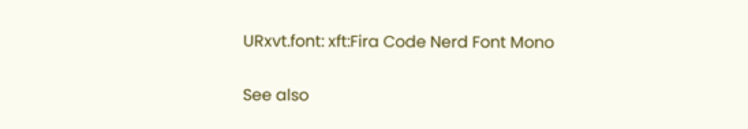URxvt.font: xft:Fira Code Nerd Font Mono

See also